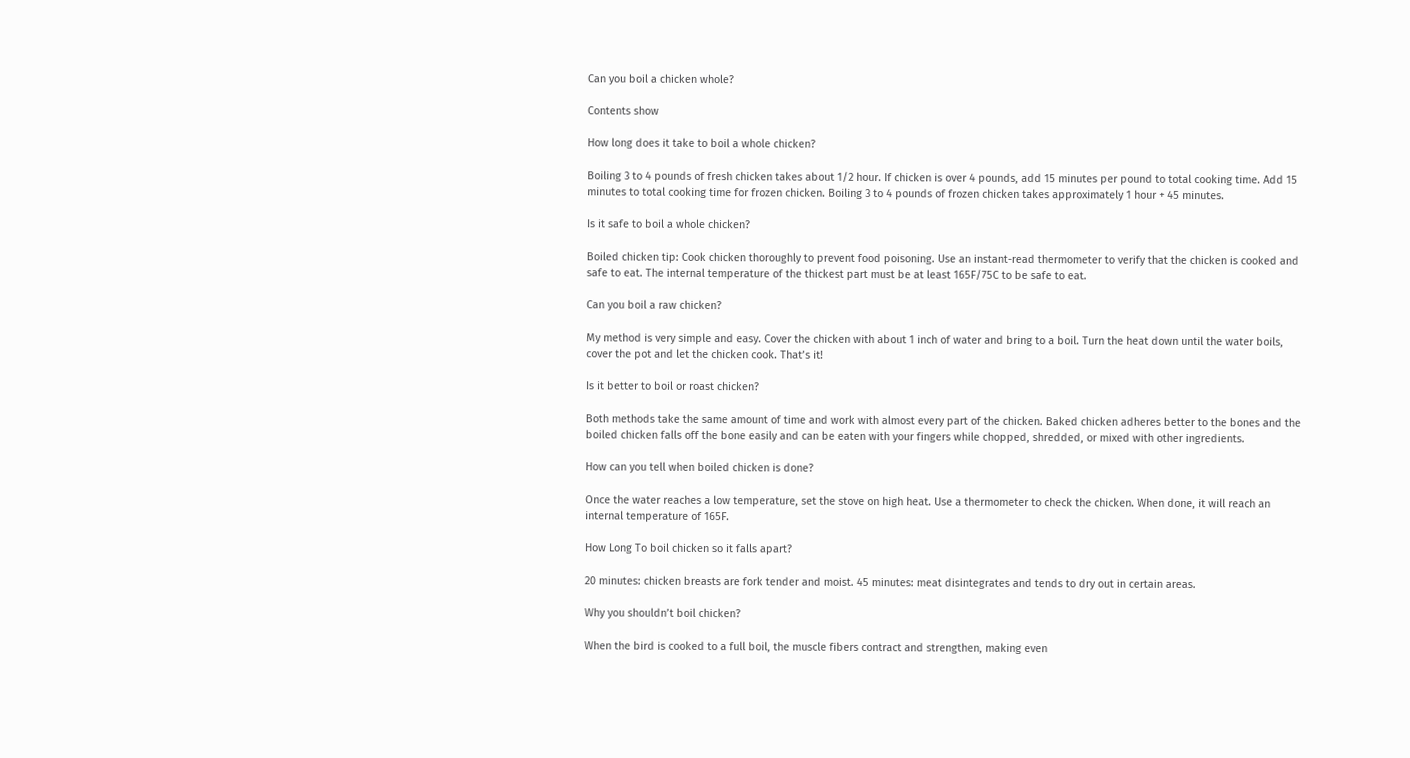Can you boil a chicken whole?

Contents show

How long does it take to boil a whole chicken?

Boiling 3 to 4 pounds of fresh chicken takes about 1/2 hour. If chicken is over 4 pounds, add 15 minutes per pound to total cooking time. Add 15 minutes to total cooking time for frozen chicken. Boiling 3 to 4 pounds of frozen chicken takes approximately 1 hour + 45 minutes.

Is it safe to boil a whole chicken?

Boiled chicken tip: Cook chicken thoroughly to prevent food poisoning. Use an instant-read thermometer to verify that the chicken is cooked and safe to eat. The internal temperature of the thickest part must be at least 165F/75C to be safe to eat.

Can you boil a raw chicken?

My method is very simple and easy. Cover the chicken with about 1 inch of water and bring to a boil. Turn the heat down until the water boils, cover the pot and let the chicken cook. That’s it!

Is it better to boil or roast chicken?

Both methods take the same amount of time and work with almost every part of the chicken. Baked chicken adheres better to the bones and the boiled chicken falls off the bone easily and can be eaten with your fingers while chopped, shredded, or mixed with other ingredients.

How can you tell when boiled chicken is done?

Once the water reaches a low temperature, set the stove on high heat. Use a thermometer to check the chicken. When done, it will reach an internal temperature of 165F.

How Long To boil chicken so it falls apart?

20 minutes: chicken breasts are fork tender and moist. 45 minutes: meat disintegrates and tends to dry out in certain areas.

Why you shouldn’t boil chicken?

When the bird is cooked to a full boil, the muscle fibers contract and strengthen, making even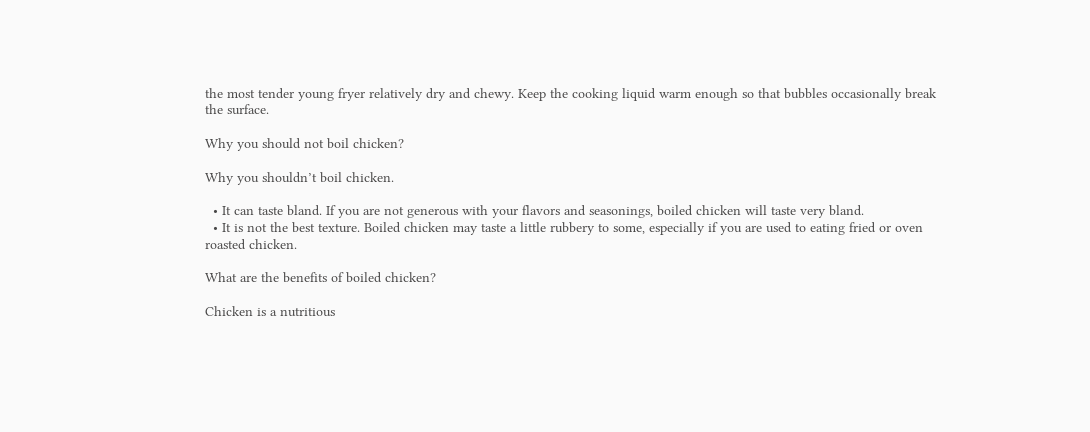the most tender young fryer relatively dry and chewy. Keep the cooking liquid warm enough so that bubbles occasionally break the surface.

Why you should not boil chicken?

Why you shouldn’t boil chicken.

  • It can taste bland. If you are not generous with your flavors and seasonings, boiled chicken will taste very bland.
  • It is not the best texture. Boiled chicken may taste a little rubbery to some, especially if you are used to eating fried or oven roasted chicken.

What are the benefits of boiled chicken?

Chicken is a nutritious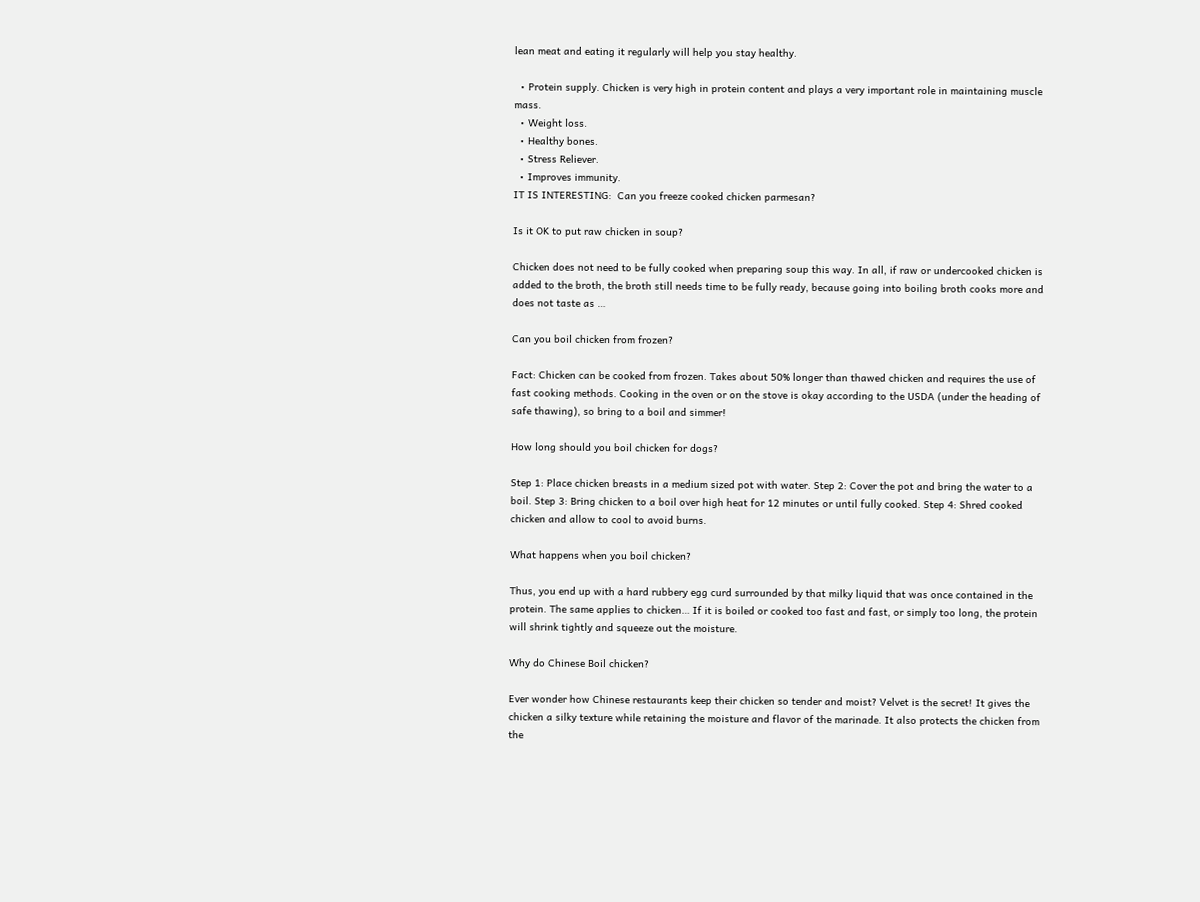lean meat and eating it regularly will help you stay healthy.

  • Protein supply. Chicken is very high in protein content and plays a very important role in maintaining muscle mass.
  • Weight loss.
  • Healthy bones.
  • Stress Reliever.
  • Improves immunity.
IT IS INTERESTING:  Can you freeze cooked chicken parmesan?

Is it OK to put raw chicken in soup?

Chicken does not need to be fully cooked when preparing soup this way. In all, if raw or undercooked chicken is added to the broth, the broth still needs time to be fully ready, because going into boiling broth cooks more and does not taste as …

Can you boil chicken from frozen?

Fact: Chicken can be cooked from frozen. Takes about 50% longer than thawed chicken and requires the use of fast cooking methods. Cooking in the oven or on the stove is okay according to the USDA (under the heading of safe thawing), so bring to a boil and simmer!

How long should you boil chicken for dogs?

Step 1: Place chicken breasts in a medium sized pot with water. Step 2: Cover the pot and bring the water to a boil. Step 3: Bring chicken to a boil over high heat for 12 minutes or until fully cooked. Step 4: Shred cooked chicken and allow to cool to avoid burns.

What happens when you boil chicken?

Thus, you end up with a hard rubbery egg curd surrounded by that milky liquid that was once contained in the protein. The same applies to chicken… If it is boiled or cooked too fast and fast, or simply too long, the protein will shrink tightly and squeeze out the moisture.

Why do Chinese Boil chicken?

Ever wonder how Chinese restaurants keep their chicken so tender and moist? Velvet is the secret! It gives the chicken a silky texture while retaining the moisture and flavor of the marinade. It also protects the chicken from the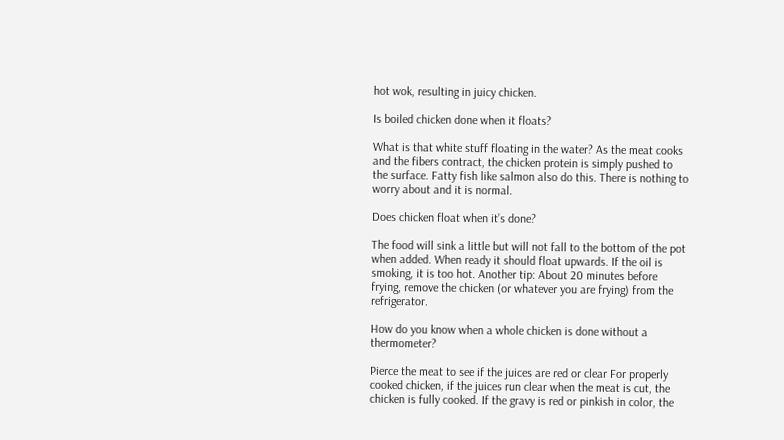hot wok, resulting in juicy chicken.

Is boiled chicken done when it floats?

What is that white stuff floating in the water? As the meat cooks and the fibers contract, the chicken protein is simply pushed to the surface. Fatty fish like salmon also do this. There is nothing to worry about and it is normal.

Does chicken float when it’s done?

The food will sink a little but will not fall to the bottom of the pot when added. When ready it should float upwards. If the oil is smoking, it is too hot. Another tip: About 20 minutes before frying, remove the chicken (or whatever you are frying) from the refrigerator.

How do you know when a whole chicken is done without a thermometer?

Pierce the meat to see if the juices are red or clear For properly cooked chicken, if the juices run clear when the meat is cut, the chicken is fully cooked. If the gravy is red or pinkish in color, the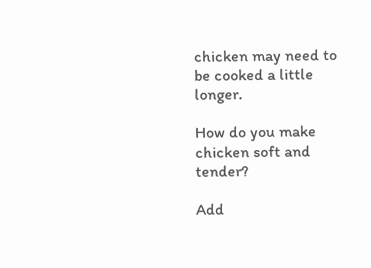chicken may need to be cooked a little longer.

How do you make chicken soft and tender?

Add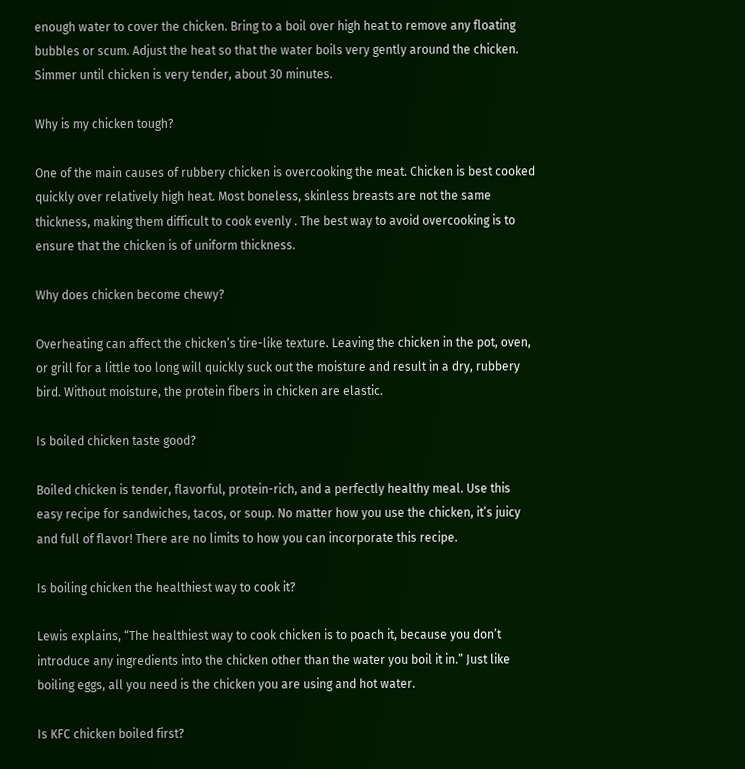enough water to cover the chicken. Bring to a boil over high heat to remove any floating bubbles or scum. Adjust the heat so that the water boils very gently around the chicken. Simmer until chicken is very tender, about 30 minutes.

Why is my chicken tough?

One of the main causes of rubbery chicken is overcooking the meat. Chicken is best cooked quickly over relatively high heat. Most boneless, skinless breasts are not the same thickness, making them difficult to cook evenly . The best way to avoid overcooking is to ensure that the chicken is of uniform thickness.

Why does chicken become chewy?

Overheating can affect the chicken’s tire-like texture. Leaving the chicken in the pot, oven, or grill for a little too long will quickly suck out the moisture and result in a dry, rubbery bird. Without moisture, the protein fibers in chicken are elastic.

Is boiled chicken taste good?

Boiled chicken is tender, flavorful, protein-rich, and a perfectly healthy meal. Use this easy recipe for sandwiches, tacos, or soup. No matter how you use the chicken, it’s juicy and full of flavor! There are no limits to how you can incorporate this recipe.

Is boiling chicken the healthiest way to cook it?

Lewis explains, “The healthiest way to cook chicken is to poach it, because you don’t introduce any ingredients into the chicken other than the water you boil it in.” Just like boiling eggs, all you need is the chicken you are using and hot water.

Is KFC chicken boiled first?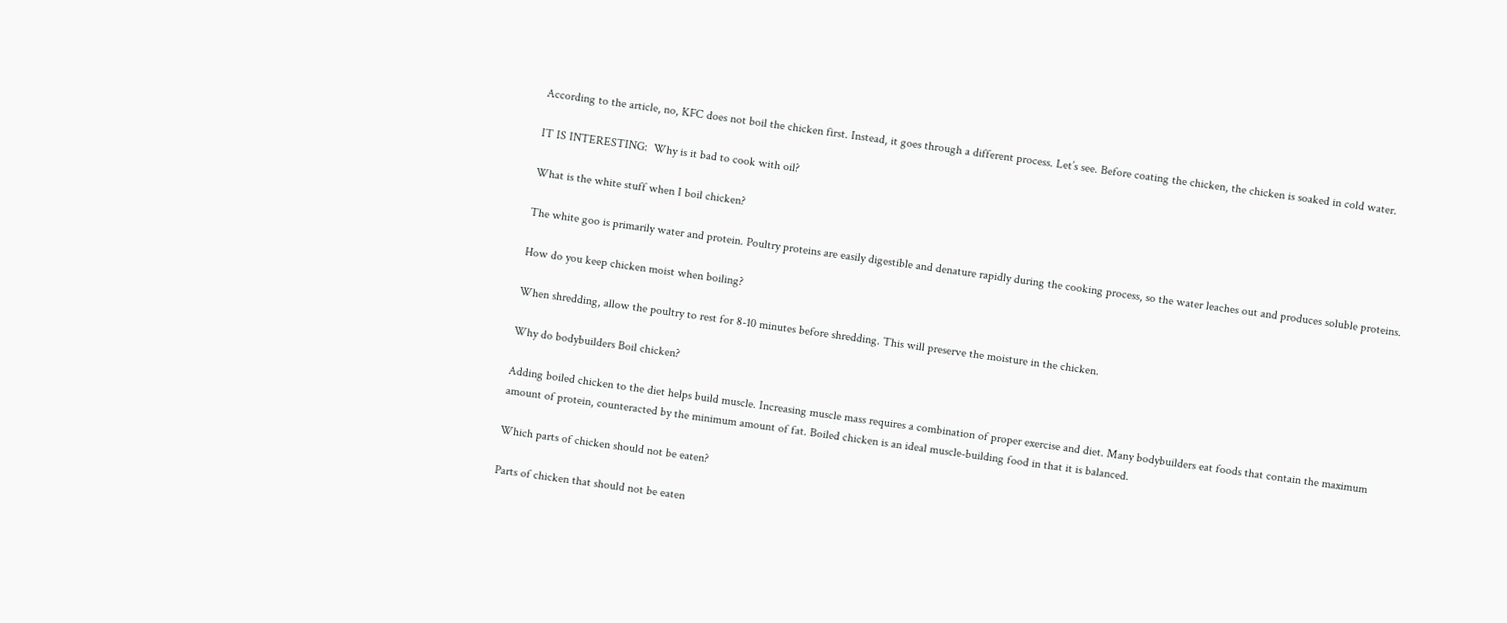According to the article, no, KFC does not boil the chicken first. Instead, it goes through a different process. Let’s see. Before coating the chicken, the chicken is soaked in cold water.

IT IS INTERESTING:  Why is it bad to cook with oil?

What is the white stuff when I boil chicken?

The white goo is primarily water and protein. Poultry proteins are easily digestible and denature rapidly during the cooking process, so the water leaches out and produces soluble proteins.

How do you keep chicken moist when boiling?

When shredding, allow the poultry to rest for 8-10 minutes before shredding. This will preserve the moisture in the chicken.

Why do bodybuilders Boil chicken?

Adding boiled chicken to the diet helps build muscle. Increasing muscle mass requires a combination of proper exercise and diet. Many bodybuilders eat foods that contain the maximum amount of protein, counteracted by the minimum amount of fat. Boiled chicken is an ideal muscle-building food in that it is balanced.

Which parts of chicken should not be eaten?

Parts of chicken that should not be eaten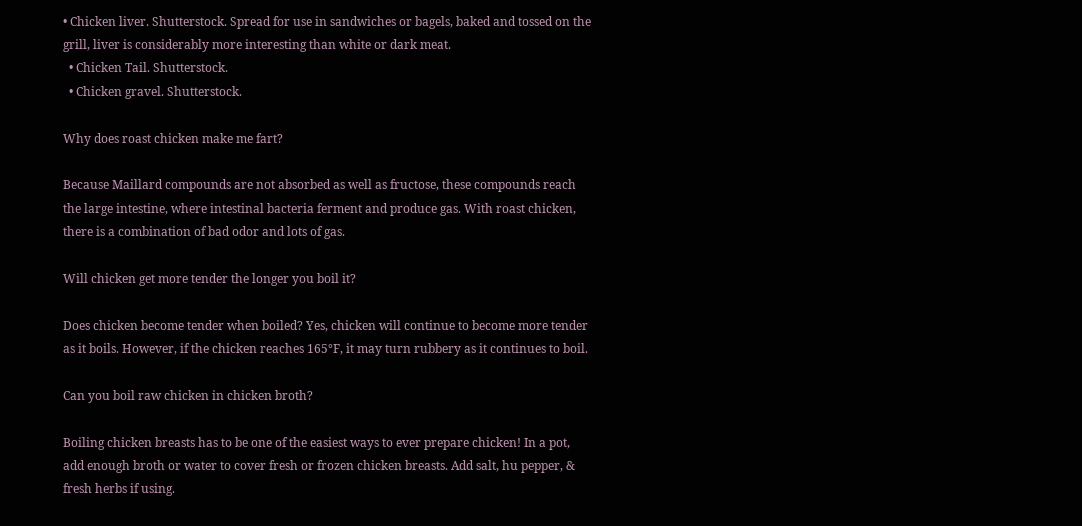• Chicken liver. Shutterstock. Spread for use in sandwiches or bagels, baked and tossed on the grill, liver is considerably more interesting than white or dark meat.
  • Chicken Tail. Shutterstock.
  • Chicken gravel. Shutterstock.

Why does roast chicken make me fart?

Because Maillard compounds are not absorbed as well as fructose, these compounds reach the large intestine, where intestinal bacteria ferment and produce gas. With roast chicken, there is a combination of bad odor and lots of gas.

Will chicken get more tender the longer you boil it?

Does chicken become tender when boiled? Yes, chicken will continue to become more tender as it boils. However, if the chicken reaches 165°F, it may turn rubbery as it continues to boil.

Can you boil raw chicken in chicken broth?

Boiling chicken breasts has to be one of the easiest ways to ever prepare chicken! In a pot, add enough broth or water to cover fresh or frozen chicken breasts. Add salt, hu pepper, & fresh herbs if using.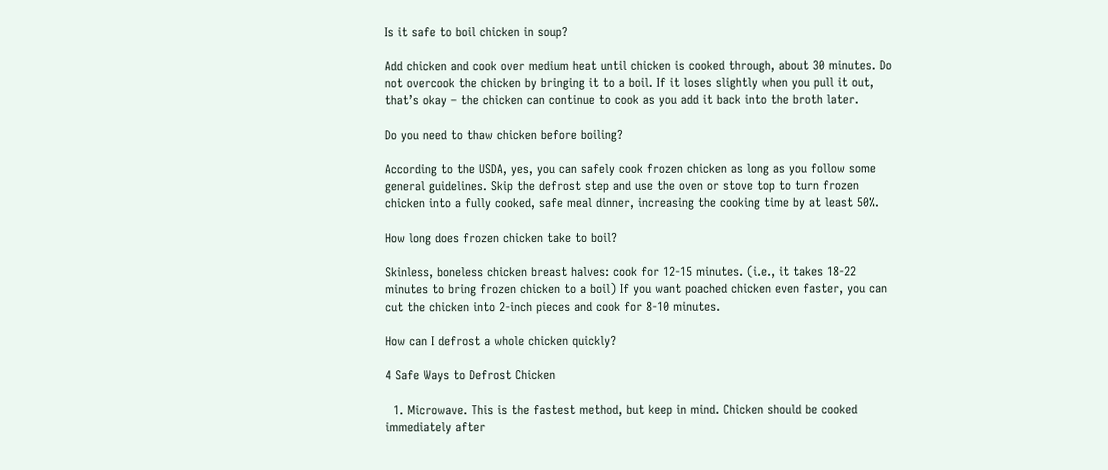Is it safe to boil chicken in soup?

Add chicken and cook over medium heat until chicken is cooked through, about 30 minutes. Do not overcook the chicken by bringing it to a boil. If it loses slightly when you pull it out, that’s okay – the chicken can continue to cook as you add it back into the broth later.

Do you need to thaw chicken before boiling?

According to the USDA, yes, you can safely cook frozen chicken as long as you follow some general guidelines. Skip the defrost step and use the oven or stove top to turn frozen chicken into a fully cooked, safe meal dinner, increasing the cooking time by at least 50%.

How long does frozen chicken take to boil?

Skinless, boneless chicken breast halves: cook for 12-15 minutes. (i.e., it takes 18-22 minutes to bring frozen chicken to a boil) If you want poached chicken even faster, you can cut the chicken into 2-inch pieces and cook for 8-10 minutes.

How can I defrost a whole chicken quickly?

4 Safe Ways to Defrost Chicken

  1. Microwave. This is the fastest method, but keep in mind. Chicken should be cooked immediately after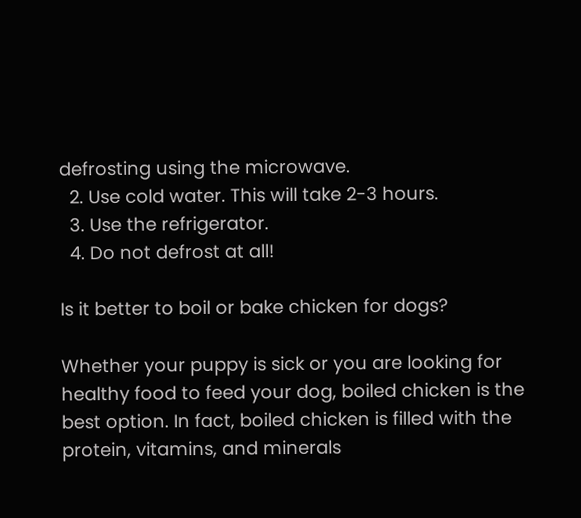defrosting using the microwave.
  2. Use cold water. This will take 2-3 hours.
  3. Use the refrigerator.
  4. Do not defrost at all!

Is it better to boil or bake chicken for dogs?

Whether your puppy is sick or you are looking for healthy food to feed your dog, boiled chicken is the best option. In fact, boiled chicken is filled with the protein, vitamins, and minerals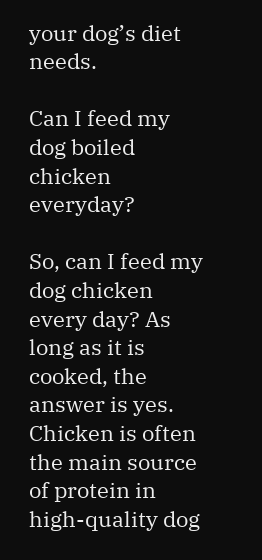your dog’s diet needs.

Can I feed my dog boiled chicken everyday?

So, can I feed my dog chicken every day? As long as it is cooked, the answer is yes. Chicken is often the main source of protein in high-quality dog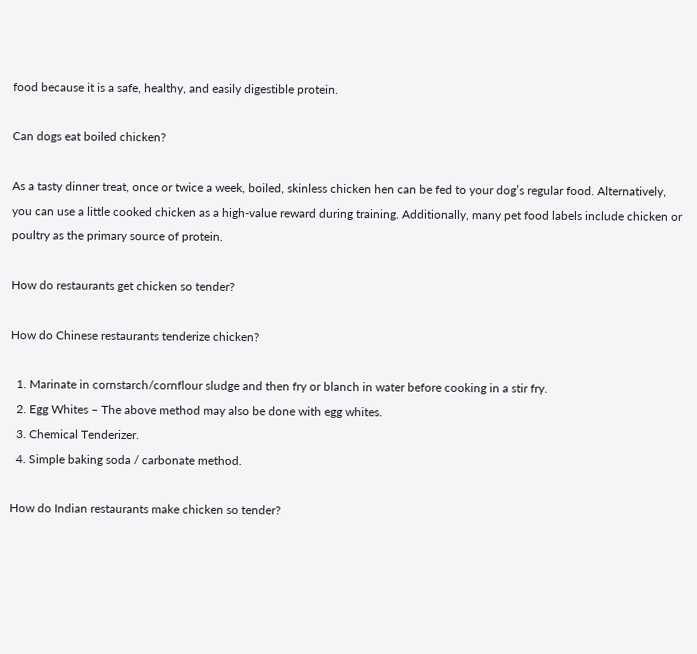food because it is a safe, healthy, and easily digestible protein.

Can dogs eat boiled chicken?

As a tasty dinner treat, once or twice a week, boiled, skinless chicken hen can be fed to your dog’s regular food. Alternatively, you can use a little cooked chicken as a high-value reward during training. Additionally, many pet food labels include chicken or poultry as the primary source of protein.

How do restaurants get chicken so tender?

How do Chinese restaurants tenderize chicken?

  1. Marinate in cornstarch/cornflour sludge and then fry or blanch in water before cooking in a stir fry.
  2. Egg Whites – The above method may also be done with egg whites.
  3. Chemical Tenderizer.
  4. Simple baking soda / carbonate method.

How do Indian restaurants make chicken so tender?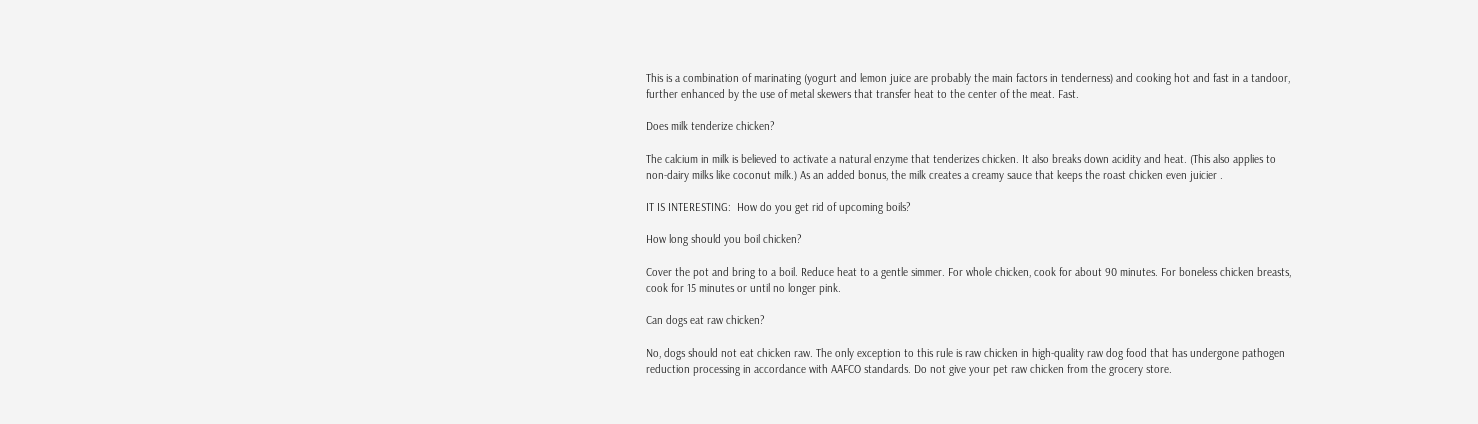This is a combination of marinating (yogurt and lemon juice are probably the main factors in tenderness) and cooking hot and fast in a tandoor, further enhanced by the use of metal skewers that transfer heat to the center of the meat. Fast.

Does milk tenderize chicken?

The calcium in milk is believed to activate a natural enzyme that tenderizes chicken. It also breaks down acidity and heat. (This also applies to non-dairy milks like coconut milk.) As an added bonus, the milk creates a creamy sauce that keeps the roast chicken even juicier .

IT IS INTERESTING:  How do you get rid of upcoming boils?

How long should you boil chicken?

Cover the pot and bring to a boil. Reduce heat to a gentle simmer. For whole chicken, cook for about 90 minutes. For boneless chicken breasts, cook for 15 minutes or until no longer pink.

Can dogs eat raw chicken?

No, dogs should not eat chicken raw. The only exception to this rule is raw chicken in high-quality raw dog food that has undergone pathogen reduction processing in accordance with AAFCO standards. Do not give your pet raw chicken from the grocery store.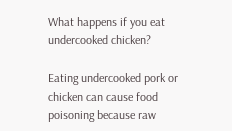What happens if you eat undercooked chicken?

Eating undercooked pork or chicken can cause food poisoning because raw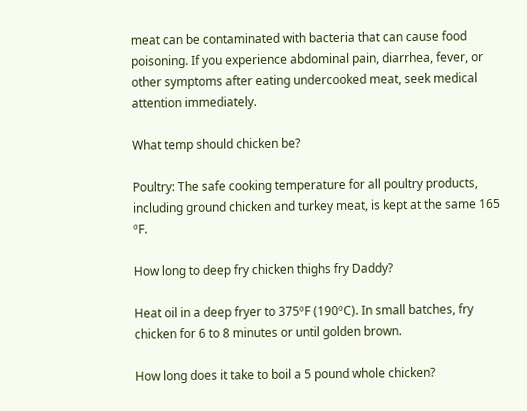meat can be contaminated with bacteria that can cause food poisoning. If you experience abdominal pain, diarrhea, fever, or other symptoms after eating undercooked meat, seek medical attention immediately.

What temp should chicken be?

Poultry: The safe cooking temperature for all poultry products, including ground chicken and turkey meat, is kept at the same 165 ºF.

How long to deep fry chicken thighs fry Daddy?

Heat oil in a deep fryer to 375ºF (190ºC). In small batches, fry chicken for 6 to 8 minutes or until golden brown.

How long does it take to boil a 5 pound whole chicken?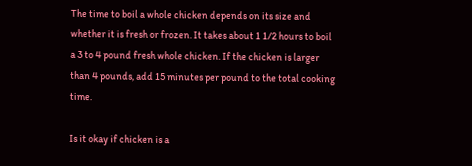The time to boil a whole chicken depends on its size and whether it is fresh or frozen. It takes about 1 1/2 hours to boil a 3 to 4 pound fresh whole chicken. If the chicken is larger than 4 pounds, add 15 minutes per pound to the total cooking time.

Is it okay if chicken is a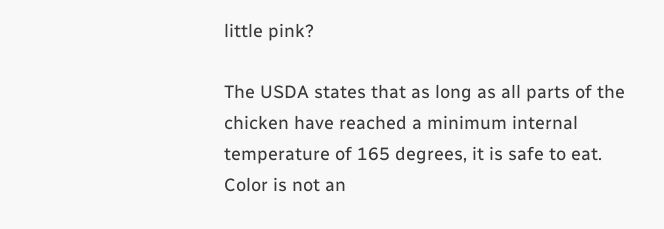little pink?

The USDA states that as long as all parts of the chicken have reached a minimum internal temperature of 165 degrees, it is safe to eat. Color is not an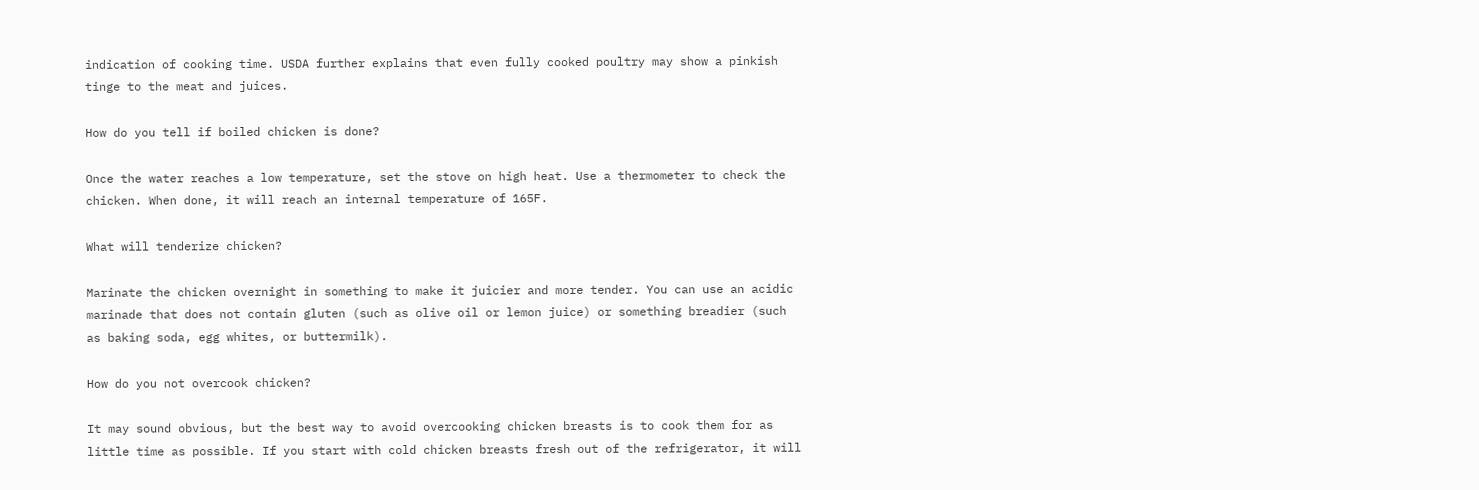indication of cooking time. USDA further explains that even fully cooked poultry may show a pinkish tinge to the meat and juices.

How do you tell if boiled chicken is done?

Once the water reaches a low temperature, set the stove on high heat. Use a thermometer to check the chicken. When done, it will reach an internal temperature of 165F.

What will tenderize chicken?

Marinate the chicken overnight in something to make it juicier and more tender. You can use an acidic marinade that does not contain gluten (such as olive oil or lemon juice) or something breadier (such as baking soda, egg whites, or buttermilk).

How do you not overcook chicken?

It may sound obvious, but the best way to avoid overcooking chicken breasts is to cook them for as little time as possible. If you start with cold chicken breasts fresh out of the refrigerator, it will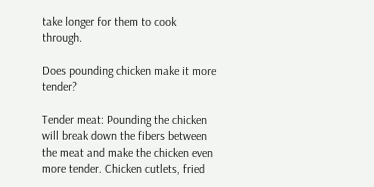take longer for them to cook through.

Does pounding chicken make it more tender?

Tender meat: Pounding the chicken will break down the fibers between the meat and make the chicken even more tender. Chicken cutlets, fried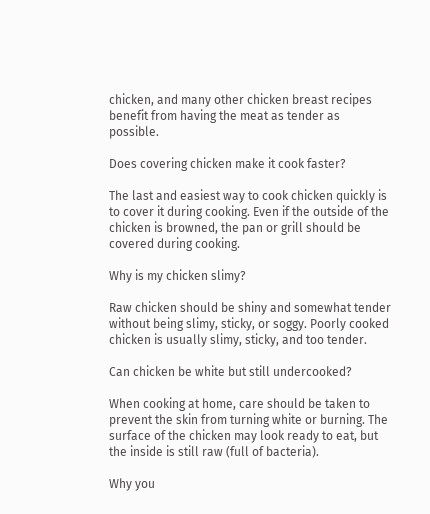chicken, and many other chicken breast recipes benefit from having the meat as tender as possible.

Does covering chicken make it cook faster?

The last and easiest way to cook chicken quickly is to cover it during cooking. Even if the outside of the chicken is browned, the pan or grill should be covered during cooking.

Why is my chicken slimy?

Raw chicken should be shiny and somewhat tender without being slimy, sticky, or soggy. Poorly cooked chicken is usually slimy, sticky, and too tender.

Can chicken be white but still undercooked?

When cooking at home, care should be taken to prevent the skin from turning white or burning. The surface of the chicken may look ready to eat, but the inside is still raw (full of bacteria).

Why you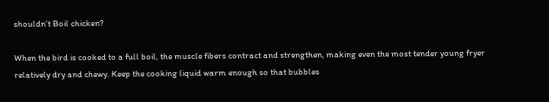shouldn’t Boil chicken?

When the bird is cooked to a full boil, the muscle fibers contract and strengthen, making even the most tender young fryer relatively dry and chewy. Keep the cooking liquid warm enough so that bubbles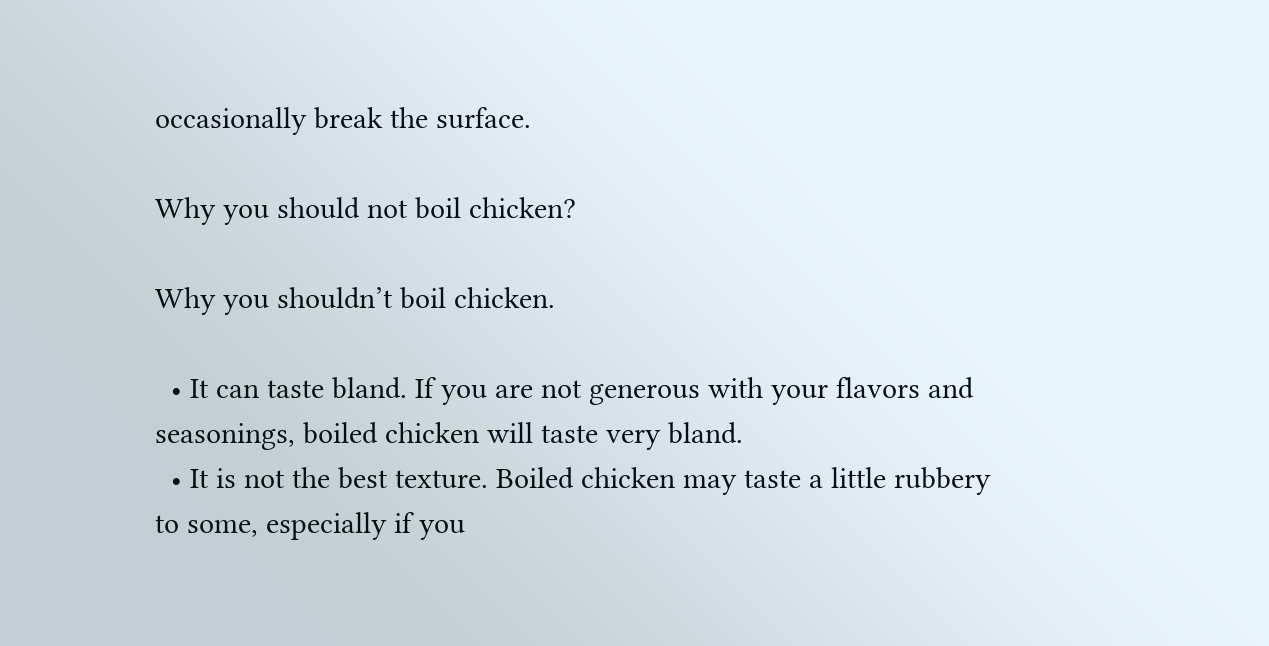occasionally break the surface.

Why you should not boil chicken?

Why you shouldn’t boil chicken.

  • It can taste bland. If you are not generous with your flavors and seasonings, boiled chicken will taste very bland.
  • It is not the best texture. Boiled chicken may taste a little rubbery to some, especially if you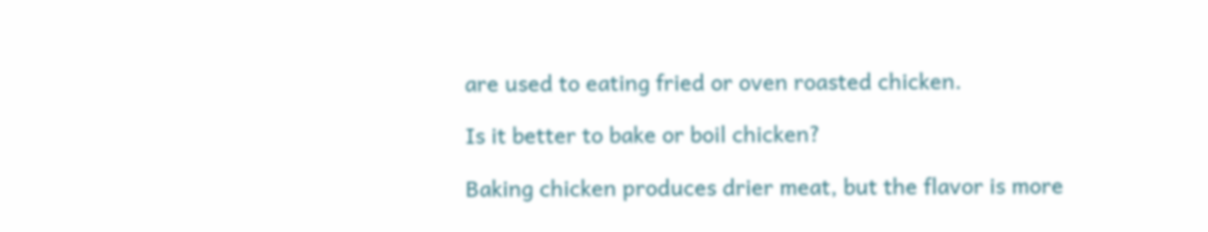are used to eating fried or oven roasted chicken.

Is it better to bake or boil chicken?

Baking chicken produces drier meat, but the flavor is more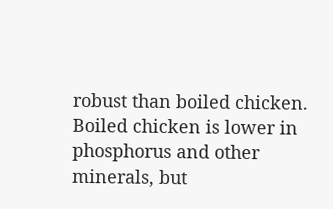robust than boiled chicken. Boiled chicken is lower in phosphorus and other minerals, but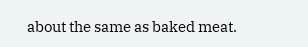about the same as baked meat.